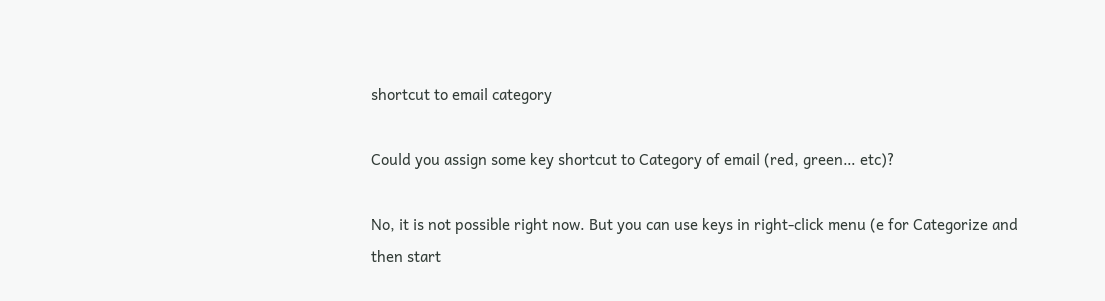shortcut to email category

Could you assign some key shortcut to Category of email (red, green… etc)?

No, it is not possible right now. But you can use keys in right-click menu (e for Categorize and then start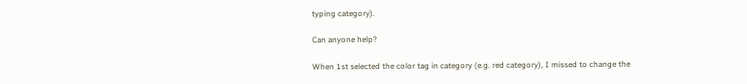typing category).

Can anyone help?

When 1st selected the color tag in category (e.g. red category), I missed to change the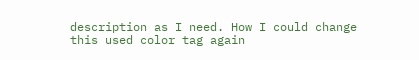description as I need. How I could change this used color tag again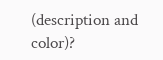(description and color)?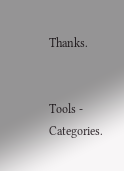Thanks.


Tools - Categories.